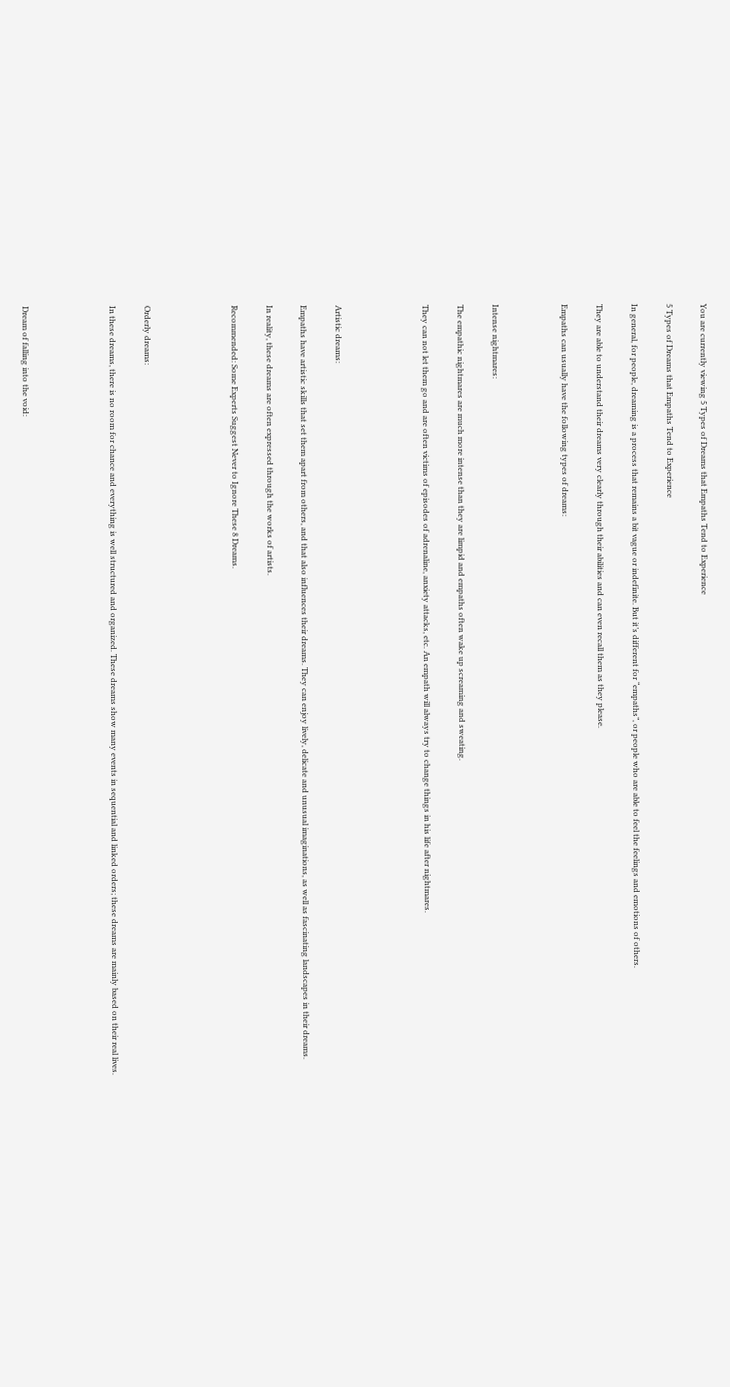You are currently viewing 5 Types of Dreams that Empaths Tend to Experience

5 Types of Dreams that Empaths Tend to Experience

In general, for people, dreaming is a process that remains a bit vague or indefinite. But it’s different for “empaths”, or people who are able to feel the feelings and emotions of others.

They are able to understand their dreams very clearly through their abilities and can even recall them as they please.

Empaths can usually have the following types of dreams:



Intense nightmares:

The empathic nightmares are much more intense than they are limpid and empaths often wake up screaming and sweating.

They can not let them go and are often victims of episodes of adrenaline, anxiety attacks, etc. An empath will always try to change things in his life after nightmares.




Artistic dreams:

Empaths have artistic skills that set them apart from others, and that also influences their dreams. They can enjoy lively, delicate and unusual imaginations, as well as fascinating landscapes in their dreams.

In reality, these dreams are often expressed through the works of artists.

Recommended: Some Experts Suggest Never to Ignore These 8 Dreams.




Orderly dreams:

In these dreams, there is no room for chance and everything is well structured and organized. These dreams show many events in sequential and linked orders; these dreams are mainly based on their real lives.




Dream of falling into the void: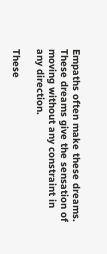Empaths often make these dreams. These dreams give the sensation of moving without any constraint in any direction.

These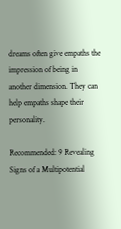dreams often give empaths the impression of being in another dimension. They can help empaths shape their personality.

Recommended: 9 Revealing Signs of a Multipotential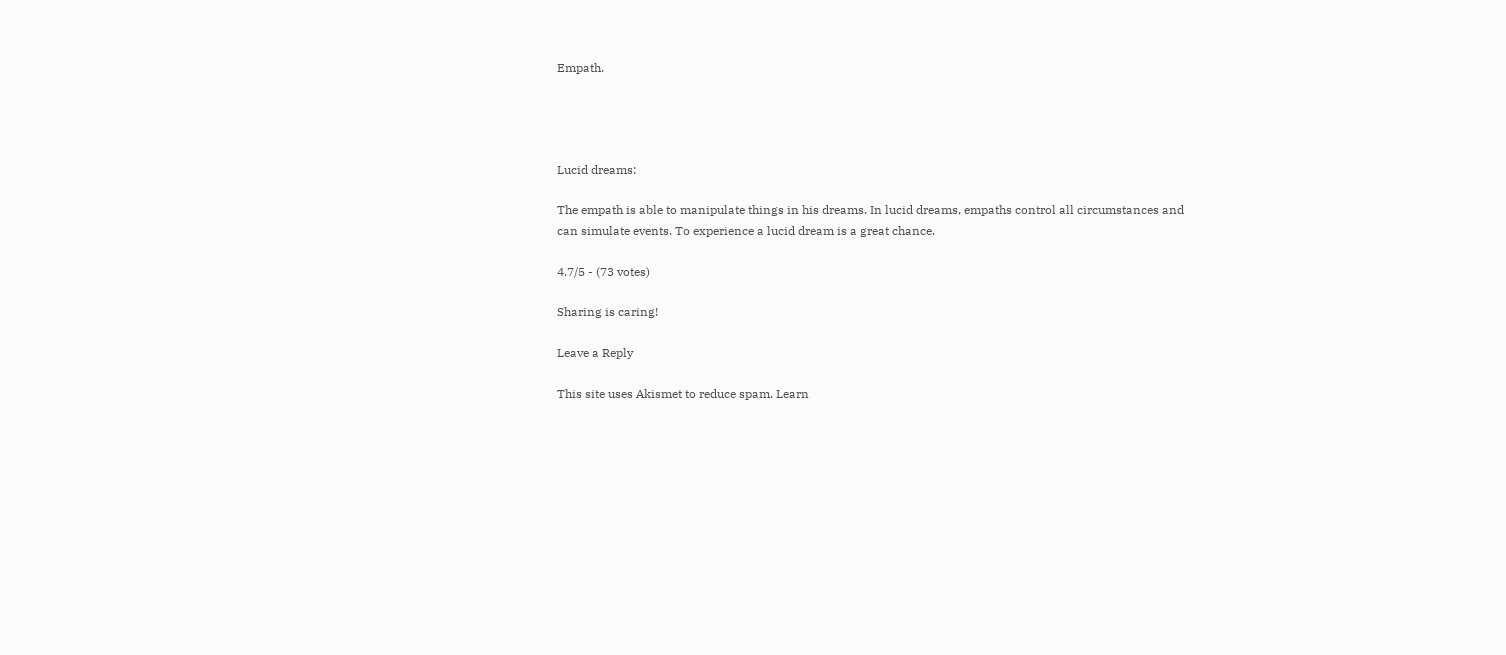Empath.




Lucid dreams:

The empath is able to manipulate things in his dreams. In lucid dreams, empaths control all circumstances and can simulate events. To experience a lucid dream is a great chance.

4.7/5 - (73 votes)

Sharing is caring!

Leave a Reply

This site uses Akismet to reduce spam. Learn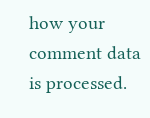how your comment data is processed.